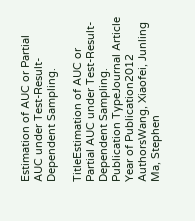Estimation of AUC or Partial AUC under Test-Result-Dependent Sampling.

TitleEstimation of AUC or Partial AUC under Test-Result-Dependent Sampling.
Publication TypeJournal Article
Year of Publication2012
AuthorsWang, Xiaofei, Junling Ma, Stephen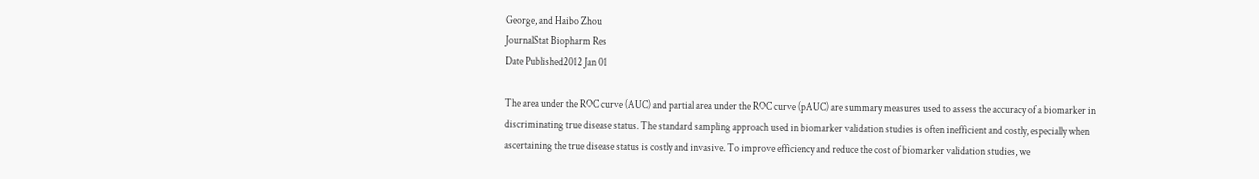George, and Haibo Zhou
JournalStat Biopharm Res
Date Published2012 Jan 01

The area under the ROC curve (AUC) and partial area under the ROC curve (pAUC) are summary measures used to assess the accuracy of a biomarker in discriminating true disease status. The standard sampling approach used in biomarker validation studies is often inefficient and costly, especially when ascertaining the true disease status is costly and invasive. To improve efficiency and reduce the cost of biomarker validation studies, we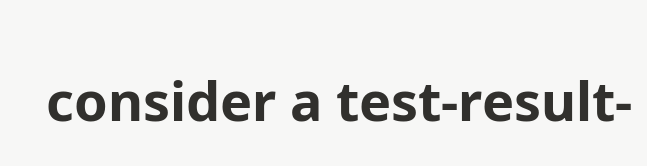consider a test-result-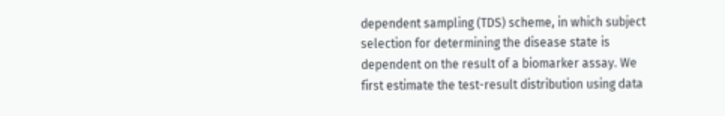dependent sampling (TDS) scheme, in which subject selection for determining the disease state is dependent on the result of a biomarker assay. We first estimate the test-result distribution using data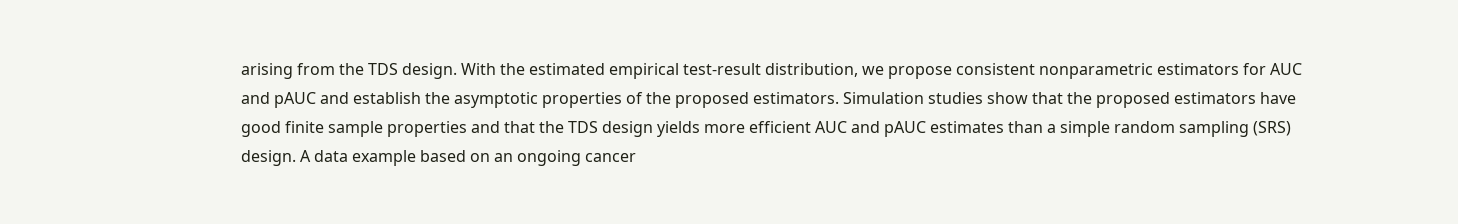arising from the TDS design. With the estimated empirical test-result distribution, we propose consistent nonparametric estimators for AUC and pAUC and establish the asymptotic properties of the proposed estimators. Simulation studies show that the proposed estimators have good finite sample properties and that the TDS design yields more efficient AUC and pAUC estimates than a simple random sampling (SRS) design. A data example based on an ongoing cancer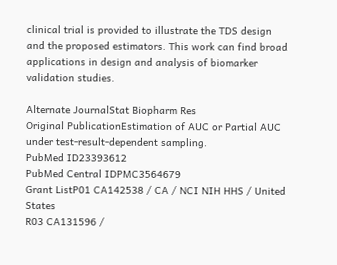clinical trial is provided to illustrate the TDS design and the proposed estimators. This work can find broad applications in design and analysis of biomarker validation studies.

Alternate JournalStat Biopharm Res
Original PublicationEstimation of AUC or Partial AUC under test-result-dependent sampling.
PubMed ID23393612
PubMed Central IDPMC3564679
Grant ListP01 CA142538 / CA / NCI NIH HHS / United States
R03 CA131596 /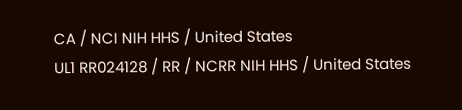CA / NCI NIH HHS / United States
UL1 RR024128 / RR / NCRR NIH HHS / United States